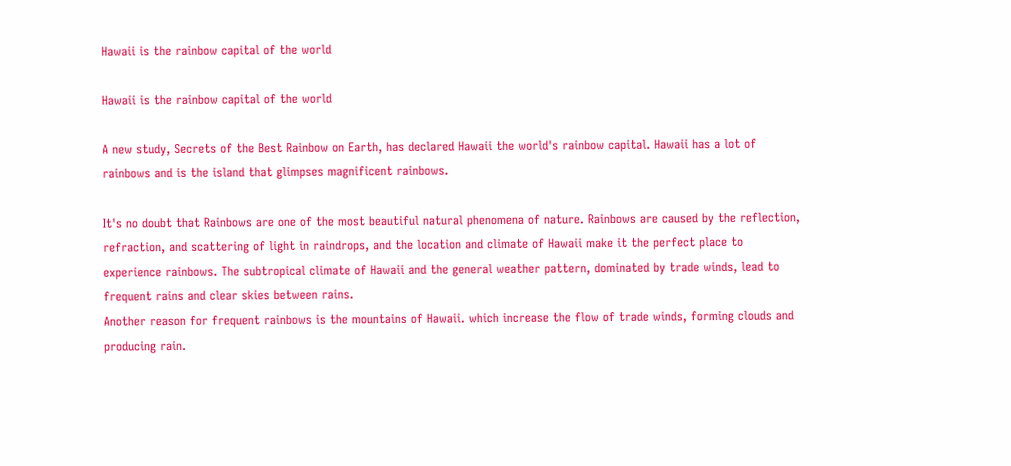Hawaii is the rainbow capital of the world

Hawaii is the rainbow capital of the world

A new study, Secrets of the Best Rainbow on Earth, has declared Hawaii the world's rainbow capital. Hawaii has a lot of rainbows and is the island that glimpses magnificent rainbows.

It's no doubt that Rainbows are one of the most beautiful natural phenomena of nature. Rainbows are caused by the reflection, refraction, and scattering of light in raindrops, and the location and climate of Hawaii make it the perfect place to experience rainbows. The subtropical climate of Hawaii and the general weather pattern, dominated by trade winds, lead to frequent rains and clear skies between rains.
Another reason for frequent rainbows is the mountains of Hawaii. which increase the flow of trade winds, forming clouds and producing rain.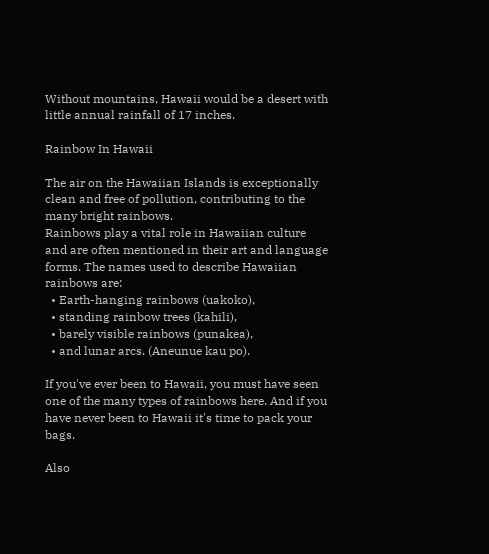Without mountains, Hawaii would be a desert with little annual rainfall of 17 inches.

Rainbow In Hawaii

The air on the Hawaiian Islands is exceptionally clean and free of pollution, contributing to the many bright rainbows.
Rainbows play a vital role in Hawaiian culture and are often mentioned in their art and language forms. The names used to describe Hawaiian rainbows are:
  • Earth-hanging rainbows (uakoko),
  • standing rainbow trees (kahili),
  • barely visible rainbows (punakea),
  • and lunar arcs. (Aneunue kau po).

If you've ever been to Hawaii, you must have seen one of the many types of rainbows here. And if you have never been to Hawaii it's time to pack your bags.

Also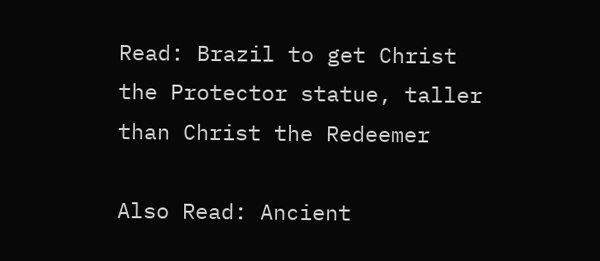Read: Brazil to get Christ the Protector statue, taller than Christ the Redeemer

Also Read: Ancient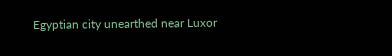Egyptian city unearthed near Luxor